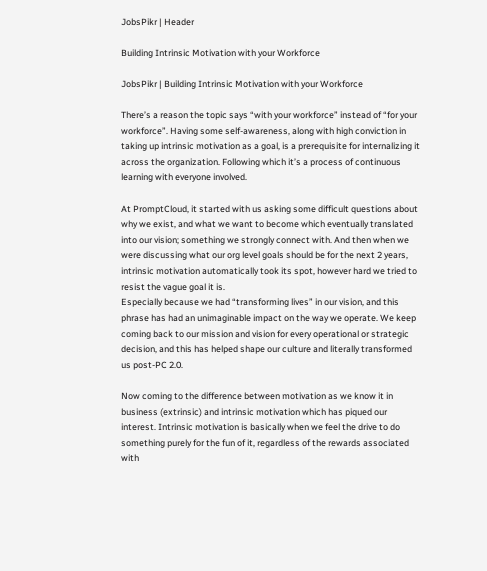JobsPikr | Header

Building Intrinsic Motivation with your Workforce

JobsPikr | Building Intrinsic Motivation with your Workforce

There’s a reason the topic says “with your workforce” instead of “for your workforce”. Having some self-awareness, along with high conviction in taking up intrinsic motivation as a goal, is a prerequisite for internalizing it across the organization. Following which it’s a process of continuous learning with everyone involved.

At PromptCloud, it started with us asking some difficult questions about why we exist, and what we want to become which eventually translated into our vision; something we strongly connect with. And then when we were discussing what our org level goals should be for the next 2 years, intrinsic motivation automatically took its spot, however hard we tried to resist the vague goal it is.
Especially because we had “transforming lives” in our vision, and this phrase has had an unimaginable impact on the way we operate. We keep coming back to our mission and vision for every operational or strategic decision, and this has helped shape our culture and literally transformed us post-PC 2.0.

Now coming to the difference between motivation as we know it in business (extrinsic) and intrinsic motivation which has piqued our interest. Intrinsic motivation is basically when we feel the drive to do something purely for the fun of it, regardless of the rewards associated with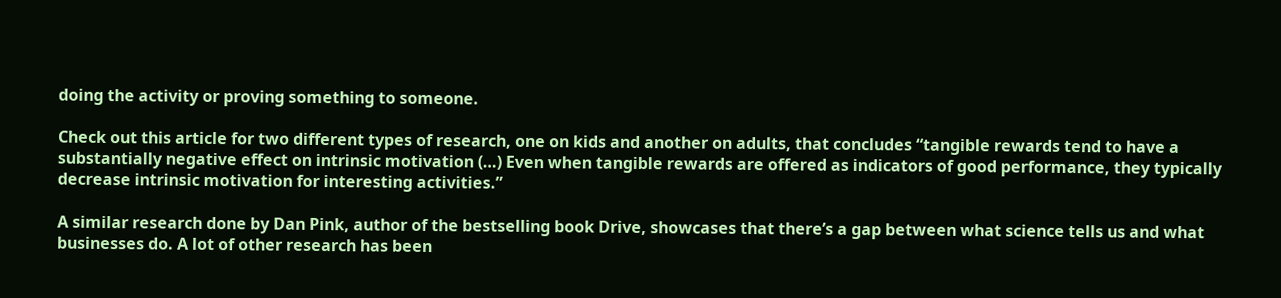doing the activity or proving something to someone.

Check out this article for two different types of research, one on kids and another on adults, that concludes “tangible rewards tend to have a substantially negative effect on intrinsic motivation (…) Even when tangible rewards are offered as indicators of good performance, they typically decrease intrinsic motivation for interesting activities.”

A similar research done by Dan Pink, author of the bestselling book Drive, showcases that there’s a gap between what science tells us and what businesses do. A lot of other research has been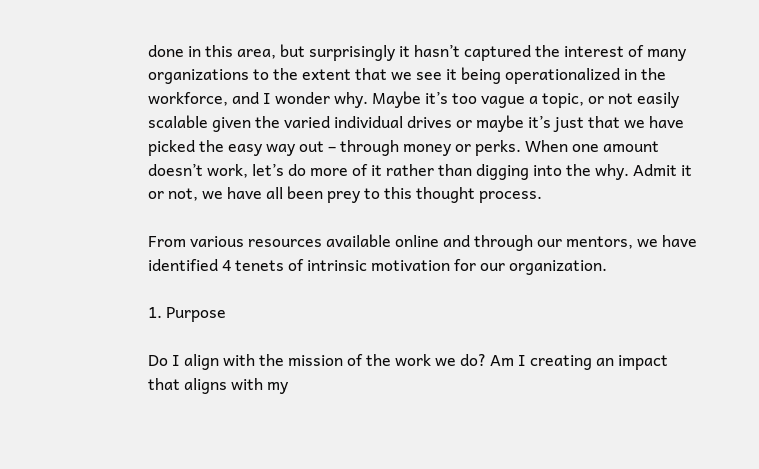done in this area, but surprisingly it hasn’t captured the interest of many organizations to the extent that we see it being operationalized in the workforce, and I wonder why. Maybe it’s too vague a topic, or not easily scalable given the varied individual drives or maybe it’s just that we have picked the easy way out – through money or perks. When one amount doesn’t work, let’s do more of it rather than digging into the why. Admit it or not, we have all been prey to this thought process.

From various resources available online and through our mentors, we have identified 4 tenets of intrinsic motivation for our organization.

1. Purpose

Do I align with the mission of the work we do? Am I creating an impact that aligns with my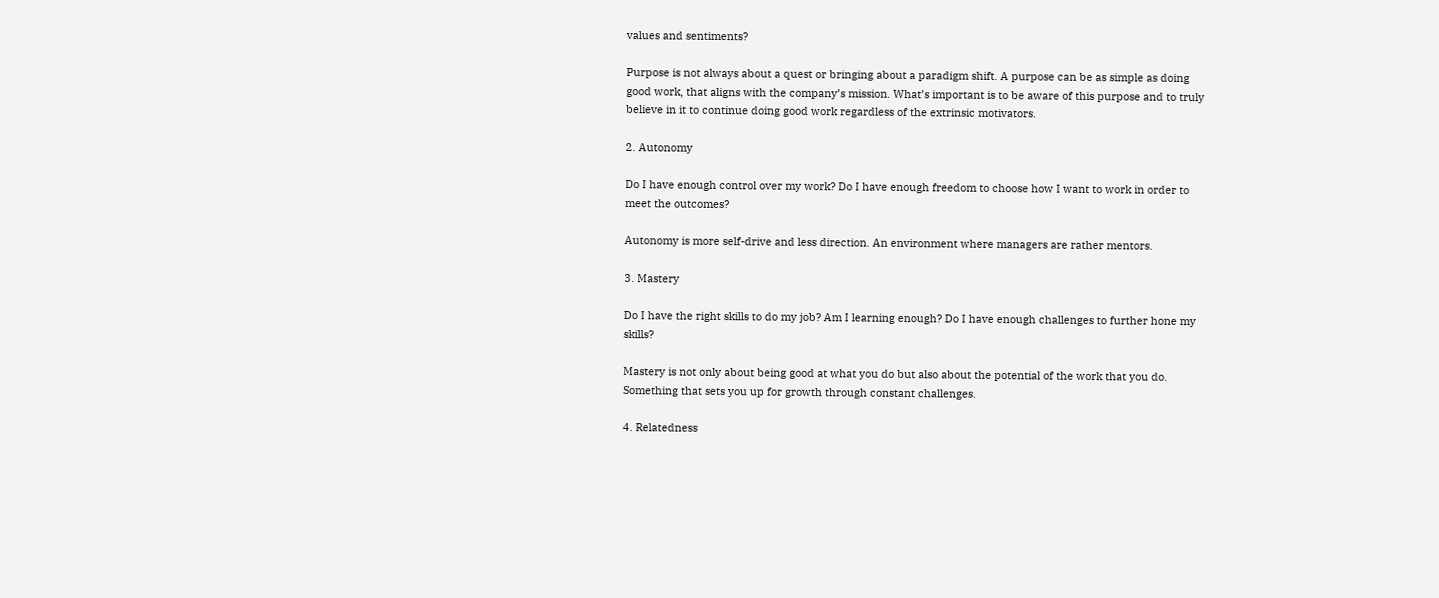values and sentiments?

Purpose is not always about a quest or bringing about a paradigm shift. A purpose can be as simple as doing good work, that aligns with the company’s mission. What’s important is to be aware of this purpose and to truly believe in it to continue doing good work regardless of the extrinsic motivators.

2. Autonomy

Do I have enough control over my work? Do I have enough freedom to choose how I want to work in order to meet the outcomes?

Autonomy is more self-drive and less direction. An environment where managers are rather mentors.

3. Mastery

Do I have the right skills to do my job? Am I learning enough? Do I have enough challenges to further hone my skills?

Mastery is not only about being good at what you do but also about the potential of the work that you do. Something that sets you up for growth through constant challenges.

4. Relatedness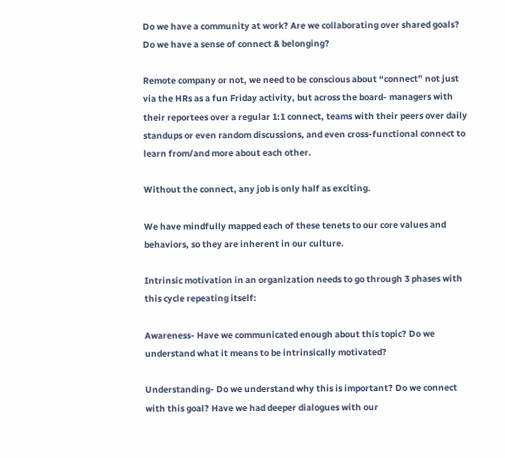Do we have a community at work? Are we collaborating over shared goals? Do we have a sense of connect & belonging?

Remote company or not, we need to be conscious about “connect” not just via the HRs as a fun Friday activity, but across the board- managers with their reportees over a regular 1:1 connect, teams with their peers over daily standups or even random discussions, and even cross-functional connect to learn from/and more about each other.

Without the connect, any job is only half as exciting.

We have mindfully mapped each of these tenets to our core values and behaviors, so they are inherent in our culture.

Intrinsic motivation in an organization needs to go through 3 phases with this cycle repeating itself:

Awareness- Have we communicated enough about this topic? Do we understand what it means to be intrinsically motivated?

Understanding- Do we understand why this is important? Do we connect with this goal? Have we had deeper dialogues with our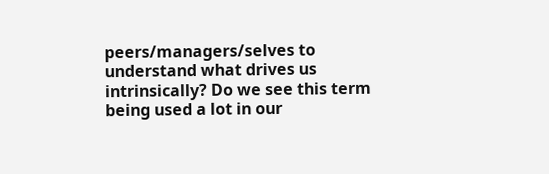peers/managers/selves to understand what drives us intrinsically? Do we see this term being used a lot in our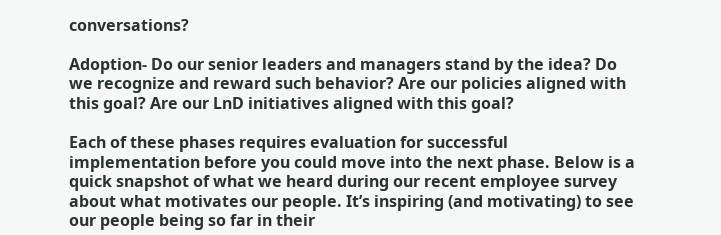conversations?

Adoption- Do our senior leaders and managers stand by the idea? Do we recognize and reward such behavior? Are our policies aligned with this goal? Are our LnD initiatives aligned with this goal?

Each of these phases requires evaluation for successful implementation before you could move into the next phase. Below is a quick snapshot of what we heard during our recent employee survey about what motivates our people. It’s inspiring (and motivating) to see our people being so far in their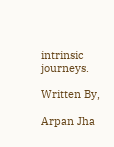intrinsic journeys.

Written By,

Arpan Jha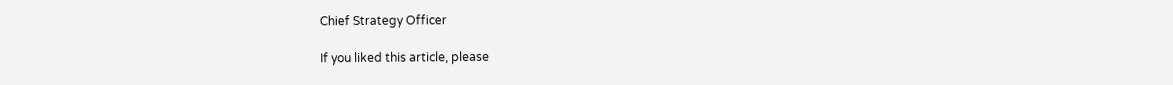Chief Strategy Officer

If you liked this article, please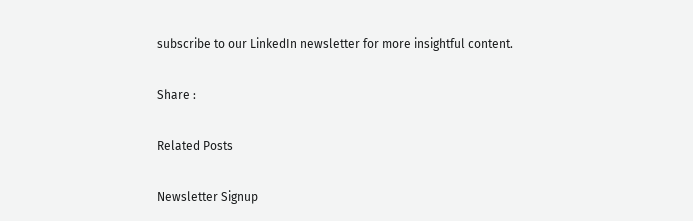subscribe to our LinkedIn newsletter for more insightful content.

Share :

Related Posts

Newsletter Signup